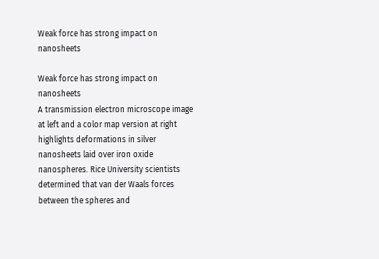Weak force has strong impact on nanosheets

Weak force has strong impact on nanosheets
A transmission electron microscope image at left and a color map version at right highlights deformations in silver nanosheets laid over iron oxide nanospheres. Rice University scientists determined that van der Waals forces between the spheres and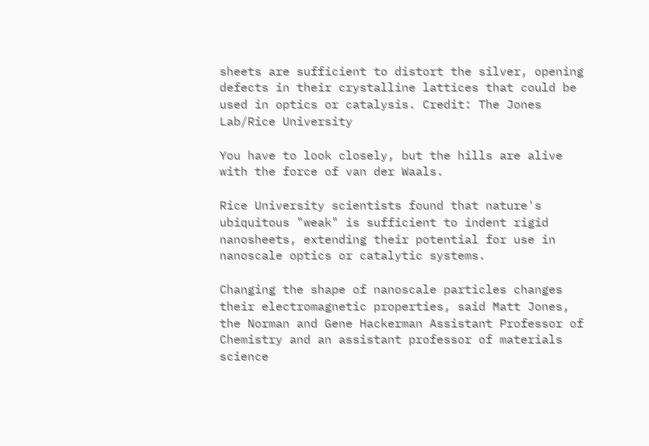sheets are sufficient to distort the silver, opening defects in their crystalline lattices that could be used in optics or catalysis. Credit: The Jones Lab/Rice University

You have to look closely, but the hills are alive with the force of van der Waals.

Rice University scientists found that nature's ubiquitous "weak" is sufficient to indent rigid nanosheets, extending their potential for use in nanoscale optics or catalytic systems.

Changing the shape of nanoscale particles changes their electromagnetic properties, said Matt Jones, the Norman and Gene Hackerman Assistant Professor of Chemistry and an assistant professor of materials science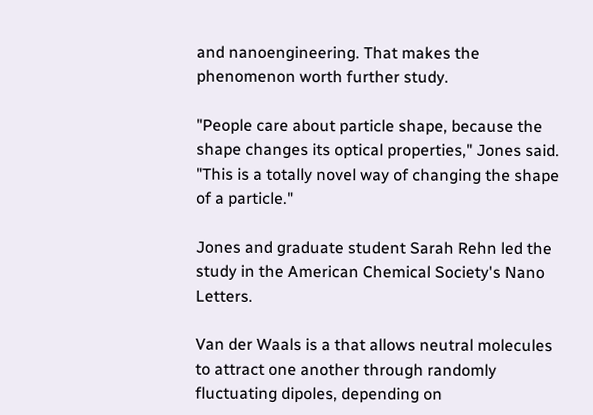and nanoengineering. That makes the phenomenon worth further study.

"People care about particle shape, because the shape changes its optical properties," Jones said. "This is a totally novel way of changing the shape of a particle."

Jones and graduate student Sarah Rehn led the study in the American Chemical Society's Nano Letters.

Van der Waals is a that allows neutral molecules to attract one another through randomly fluctuating dipoles, depending on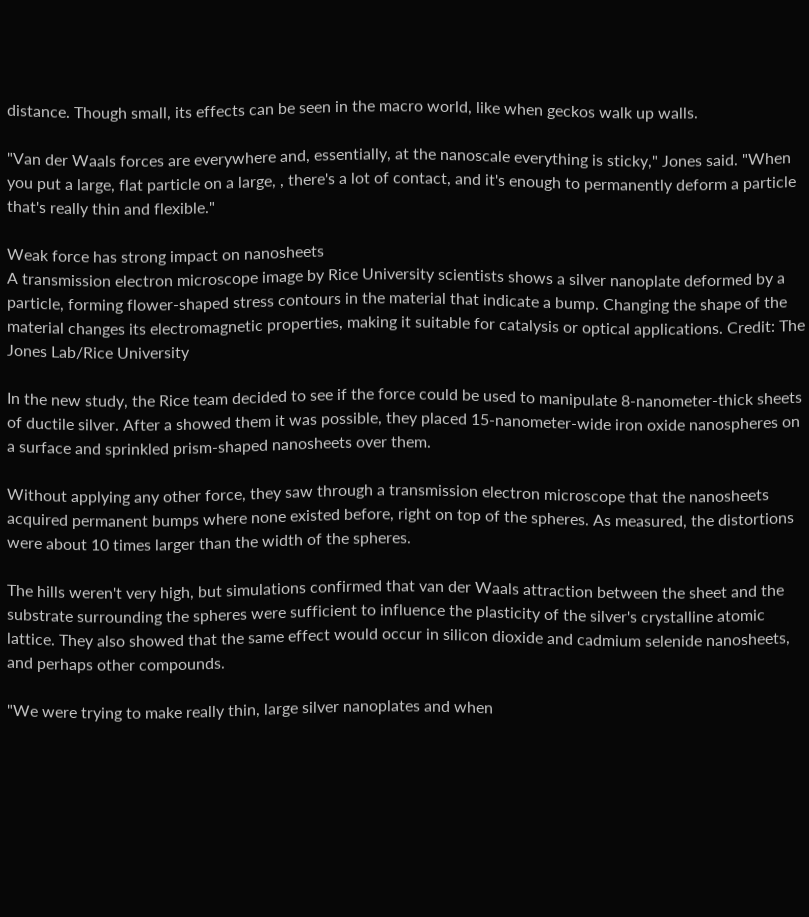distance. Though small, its effects can be seen in the macro world, like when geckos walk up walls.

"Van der Waals forces are everywhere and, essentially, at the nanoscale everything is sticky," Jones said. "When you put a large, flat particle on a large, , there's a lot of contact, and it's enough to permanently deform a particle that's really thin and flexible."

Weak force has strong impact on nanosheets
A transmission electron microscope image by Rice University scientists shows a silver nanoplate deformed by a particle, forming flower-shaped stress contours in the material that indicate a bump. Changing the shape of the material changes its electromagnetic properties, making it suitable for catalysis or optical applications. Credit: The Jones Lab/Rice University

In the new study, the Rice team decided to see if the force could be used to manipulate 8-nanometer-thick sheets of ductile silver. After a showed them it was possible, they placed 15-nanometer-wide iron oxide nanospheres on a surface and sprinkled prism-shaped nanosheets over them.

Without applying any other force, they saw through a transmission electron microscope that the nanosheets acquired permanent bumps where none existed before, right on top of the spheres. As measured, the distortions were about 10 times larger than the width of the spheres.

The hills weren't very high, but simulations confirmed that van der Waals attraction between the sheet and the substrate surrounding the spheres were sufficient to influence the plasticity of the silver's crystalline atomic lattice. They also showed that the same effect would occur in silicon dioxide and cadmium selenide nanosheets, and perhaps other compounds.

"We were trying to make really thin, large silver nanoplates and when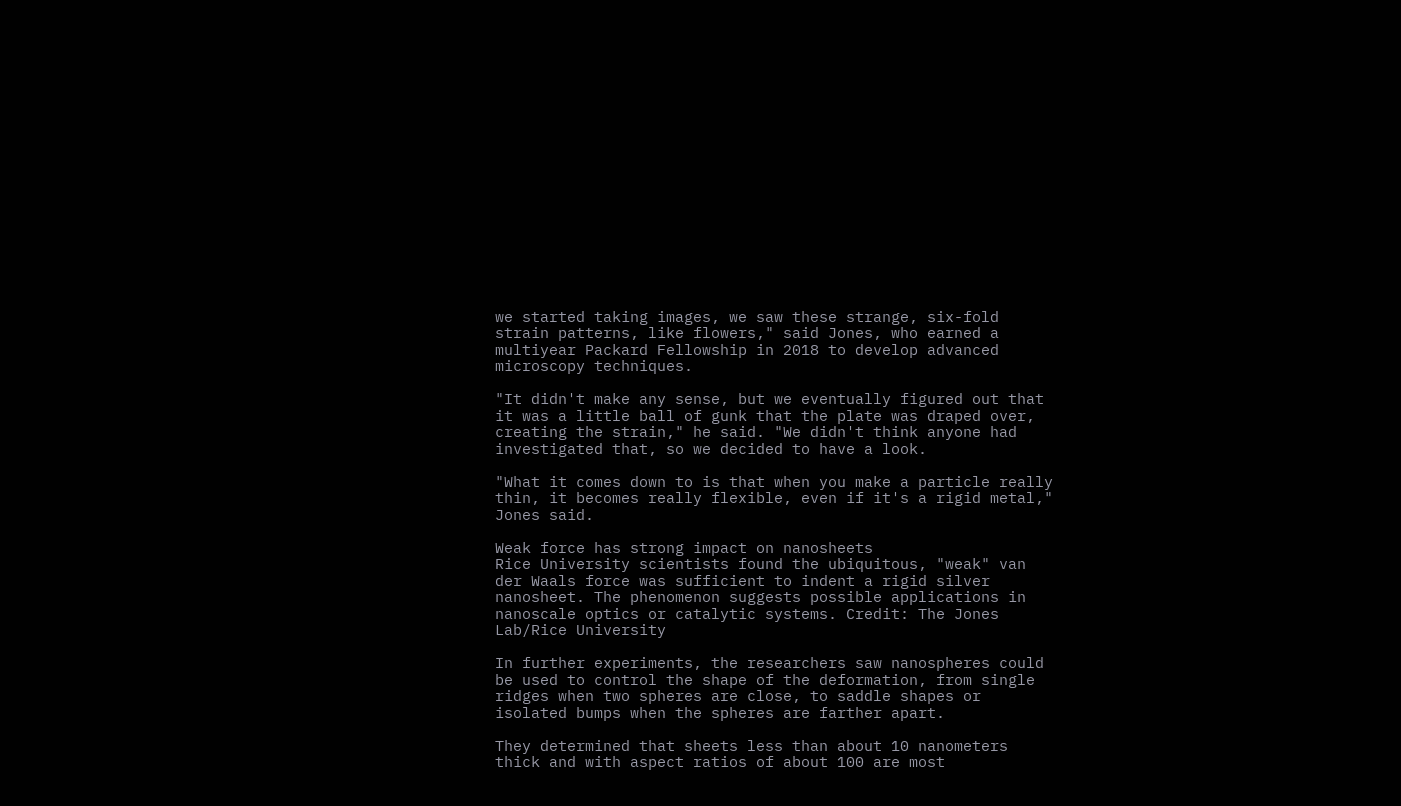we started taking images, we saw these strange, six-fold strain patterns, like flowers," said Jones, who earned a multiyear Packard Fellowship in 2018 to develop advanced microscopy techniques.

"It didn't make any sense, but we eventually figured out that it was a little ball of gunk that the plate was draped over, creating the strain," he said. "We didn't think anyone had investigated that, so we decided to have a look.

"What it comes down to is that when you make a particle really thin, it becomes really flexible, even if it's a rigid metal," Jones said.

Weak force has strong impact on nanosheets
Rice University scientists found the ubiquitous, "weak" van der Waals force was sufficient to indent a rigid silver nanosheet. The phenomenon suggests possible applications in nanoscale optics or catalytic systems. Credit: The Jones Lab/Rice University

In further experiments, the researchers saw nanospheres could be used to control the shape of the deformation, from single ridges when two spheres are close, to saddle shapes or isolated bumps when the spheres are farther apart.

They determined that sheets less than about 10 nanometers thick and with aspect ratios of about 100 are most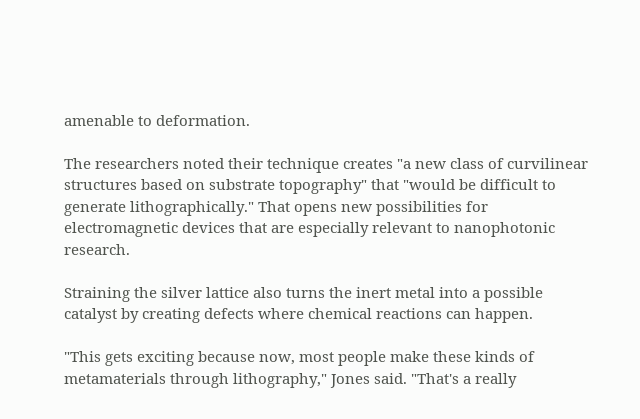amenable to deformation.

The researchers noted their technique creates "a new class of curvilinear structures based on substrate topography" that "would be difficult to generate lithographically." That opens new possibilities for electromagnetic devices that are especially relevant to nanophotonic research.

Straining the silver lattice also turns the inert metal into a possible catalyst by creating defects where chemical reactions can happen.

"This gets exciting because now, most people make these kinds of metamaterials through lithography," Jones said. "That's a really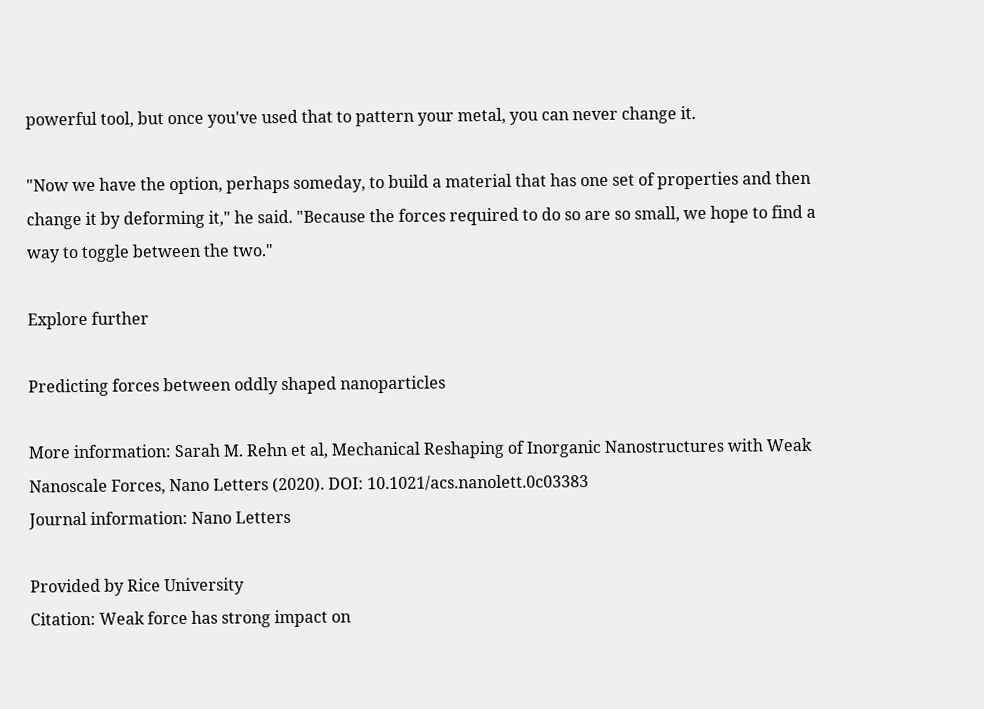powerful tool, but once you've used that to pattern your metal, you can never change it.

"Now we have the option, perhaps someday, to build a material that has one set of properties and then change it by deforming it," he said. "Because the forces required to do so are so small, we hope to find a way to toggle between the two."

Explore further

Predicting forces between oddly shaped nanoparticles

More information: Sarah M. Rehn et al, Mechanical Reshaping of Inorganic Nanostructures with Weak Nanoscale Forces, Nano Letters (2020). DOI: 10.1021/acs.nanolett.0c03383
Journal information: Nano Letters

Provided by Rice University
Citation: Weak force has strong impact on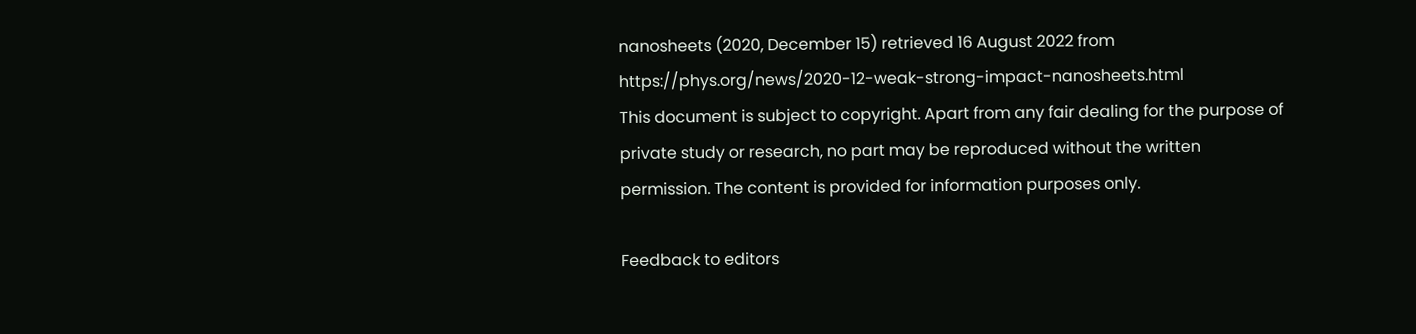nanosheets (2020, December 15) retrieved 16 August 2022 from https://phys.org/news/2020-12-weak-strong-impact-nanosheets.html
This document is subject to copyright. Apart from any fair dealing for the purpose of private study or research, no part may be reproduced without the written permission. The content is provided for information purposes only.

Feedback to editors